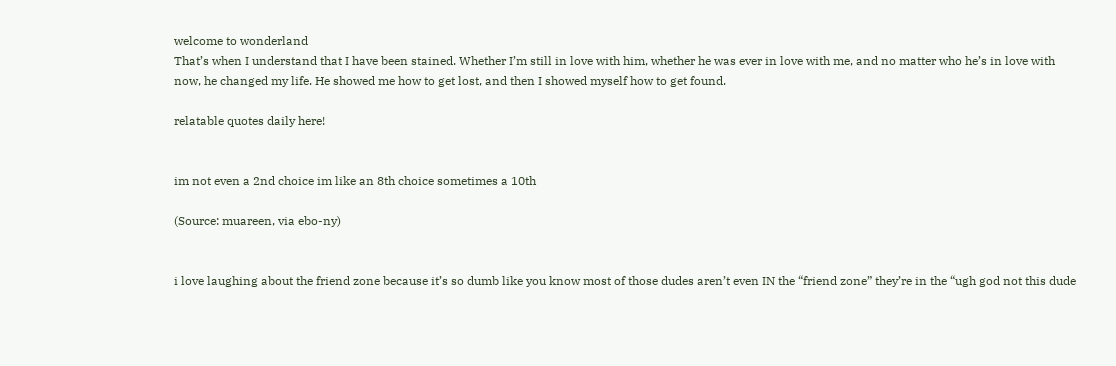welcome to wonderland
That’s when I understand that I have been stained. Whether I’m still in love with him, whether he was ever in love with me, and no matter who he’s in love with now, he changed my life. He showed me how to get lost, and then I showed myself how to get found.

relatable quotes daily here!


im not even a 2nd choice im like an 8th choice sometimes a 10th

(Source: muareen, via ebo-ny)


i love laughing about the friend zone because it’s so dumb like you know most of those dudes aren’t even IN the “friend zone” they’re in the “ugh god not this dude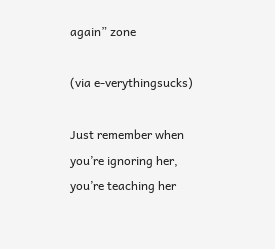again” zone

(via e-verythingsucks)

Just remember when you’re ignoring her, you’re teaching her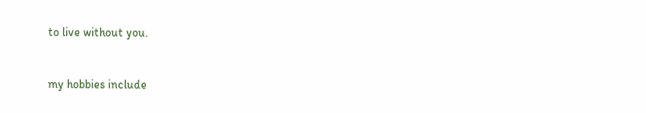to live without you.


my hobbies include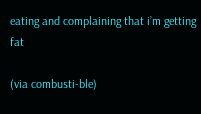eating and complaining that i’m getting fat

(via combusti-ble)